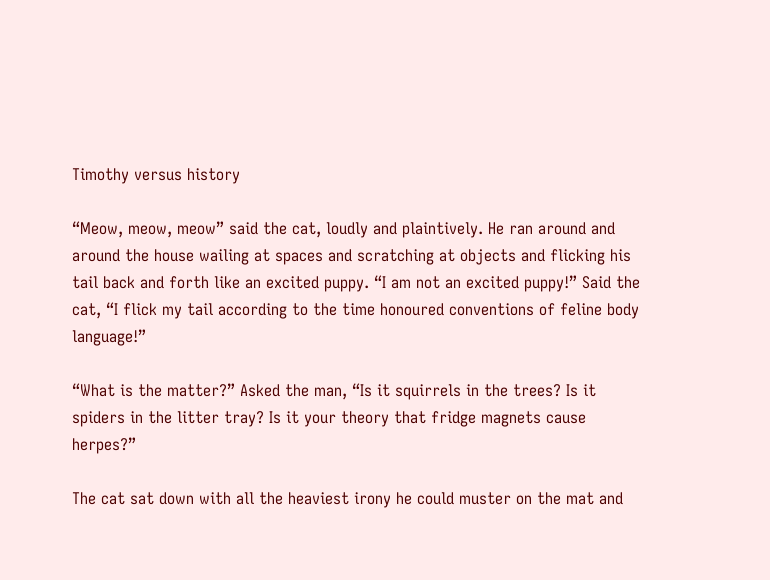Timothy versus history

“Meow, meow, meow” said the cat, loudly and plaintively. He ran around and around the house wailing at spaces and scratching at objects and flicking his tail back and forth like an excited puppy. “I am not an excited puppy!” Said the cat, “I flick my tail according to the time honoured conventions of feline body language!”

“What is the matter?” Asked the man, “Is it squirrels in the trees? Is it spiders in the litter tray? Is it your theory that fridge magnets cause herpes?”

The cat sat down with all the heaviest irony he could muster on the mat and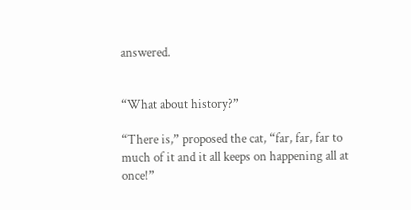answered.


“What about history?”

“There is,” proposed the cat, “far, far, far to much of it and it all keeps on happening all at once!”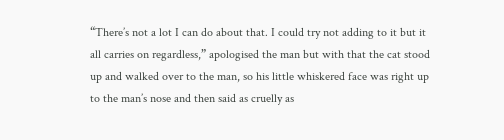“There’s not a lot I can do about that. I could try not adding to it but it all carries on regardless,” apologised the man but with that the cat stood up and walked over to the man, so his little whiskered face was right up to the man’s nose and then said as cruelly as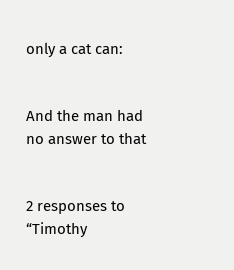only a cat can:


And the man had no answer to that


2 responses to “Timothy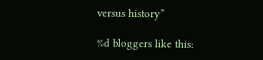versus history”

%d bloggers like this: